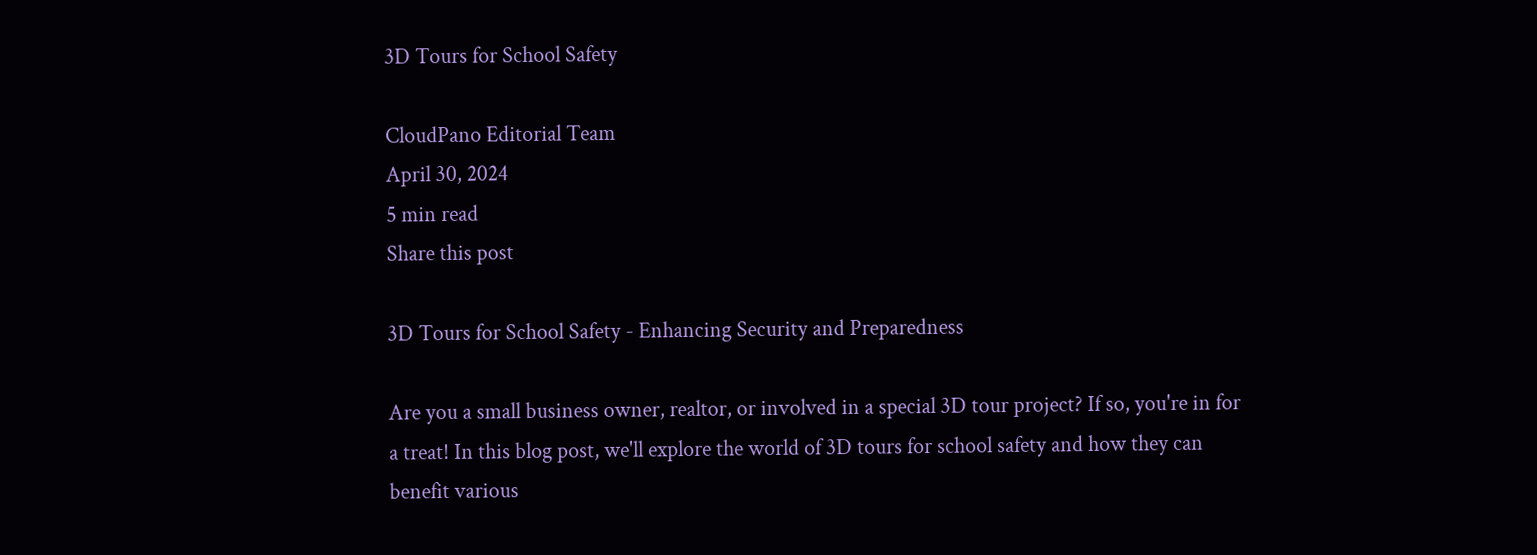3D Tours for School Safety

CloudPano Editorial Team
April 30, 2024
5 min read
Share this post

3D Tours for School Safety - Enhancing Security and Preparedness

Are you a small business owner, realtor, or involved in a special 3D tour project? If so, you're in for a treat! In this blog post, we'll explore the world of 3D tours for school safety and how they can benefit various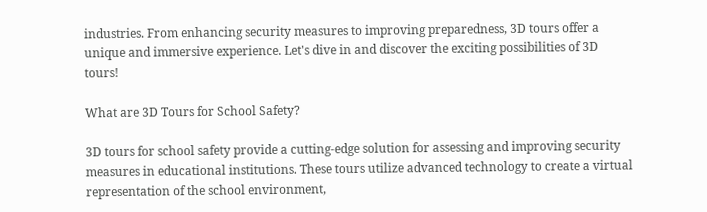industries. From enhancing security measures to improving preparedness, 3D tours offer a unique and immersive experience. Let's dive in and discover the exciting possibilities of 3D tours!

What are 3D Tours for School Safety?

3D tours for school safety provide a cutting-edge solution for assessing and improving security measures in educational institutions. These tours utilize advanced technology to create a virtual representation of the school environment,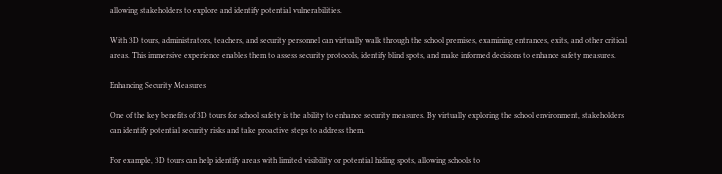allowing stakeholders to explore and identify potential vulnerabilities.

With 3D tours, administrators, teachers, and security personnel can virtually walk through the school premises, examining entrances, exits, and other critical areas. This immersive experience enables them to assess security protocols, identify blind spots, and make informed decisions to enhance safety measures.

Enhancing Security Measures

One of the key benefits of 3D tours for school safety is the ability to enhance security measures. By virtually exploring the school environment, stakeholders can identify potential security risks and take proactive steps to address them.

For example, 3D tours can help identify areas with limited visibility or potential hiding spots, allowing schools to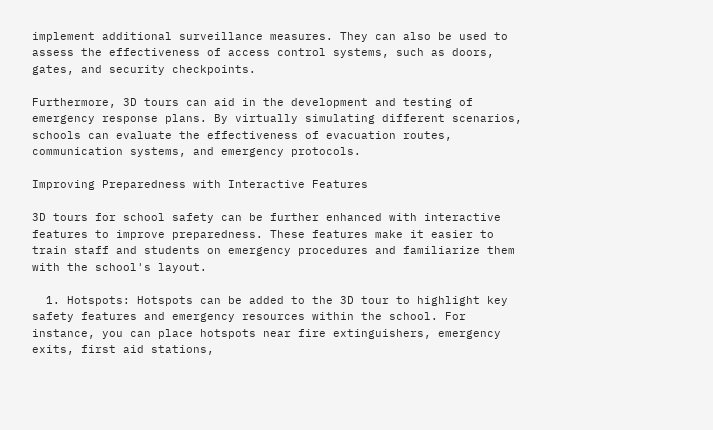implement additional surveillance measures. They can also be used to assess the effectiveness of access control systems, such as doors, gates, and security checkpoints.

Furthermore, 3D tours can aid in the development and testing of emergency response plans. By virtually simulating different scenarios, schools can evaluate the effectiveness of evacuation routes, communication systems, and emergency protocols.

Improving Preparedness with Interactive Features

3D tours for school safety can be further enhanced with interactive features to improve preparedness. These features make it easier to train staff and students on emergency procedures and familiarize them with the school's layout.

  1. Hotspots: Hotspots can be added to the 3D tour to highlight key safety features and emergency resources within the school. For instance, you can place hotspots near fire extinguishers, emergency exits, first aid stations,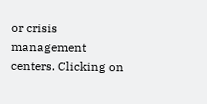or crisis management centers. Clicking on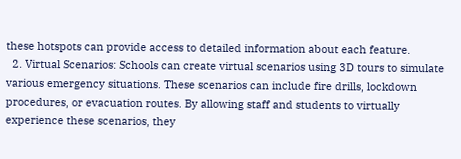these hotspots can provide access to detailed information about each feature.
  2. Virtual Scenarios: Schools can create virtual scenarios using 3D tours to simulate various emergency situations. These scenarios can include fire drills, lockdown procedures, or evacuation routes. By allowing staff and students to virtually experience these scenarios, they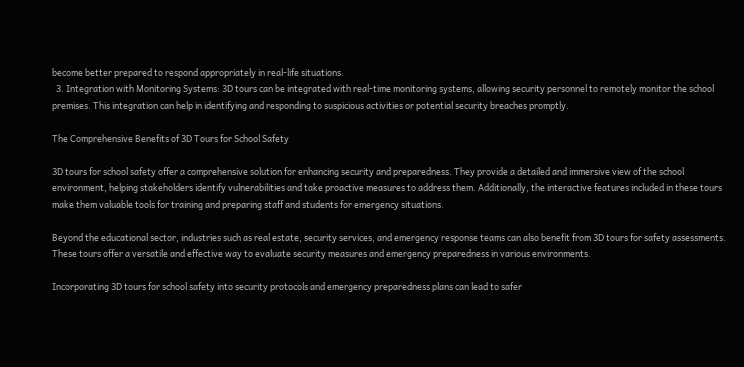become better prepared to respond appropriately in real-life situations.
  3. Integration with Monitoring Systems: 3D tours can be integrated with real-time monitoring systems, allowing security personnel to remotely monitor the school premises. This integration can help in identifying and responding to suspicious activities or potential security breaches promptly.

The Comprehensive Benefits of 3D Tours for School Safety

3D tours for school safety offer a comprehensive solution for enhancing security and preparedness. They provide a detailed and immersive view of the school environment, helping stakeholders identify vulnerabilities and take proactive measures to address them. Additionally, the interactive features included in these tours make them valuable tools for training and preparing staff and students for emergency situations.

Beyond the educational sector, industries such as real estate, security services, and emergency response teams can also benefit from 3D tours for safety assessments. These tours offer a versatile and effective way to evaluate security measures and emergency preparedness in various environments.

Incorporating 3D tours for school safety into security protocols and emergency preparedness plans can lead to safer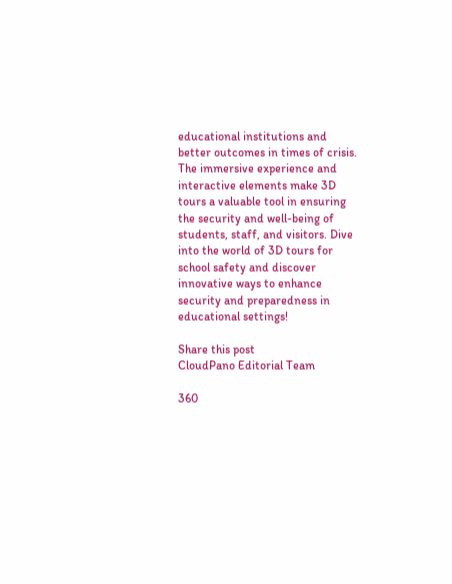educational institutions and better outcomes in times of crisis. The immersive experience and interactive elements make 3D tours a valuable tool in ensuring the security and well-being of students, staff, and visitors. Dive into the world of 3D tours for school safety and discover innovative ways to enhance security and preparedness in educational settings!

Share this post
CloudPano Editorial Team

360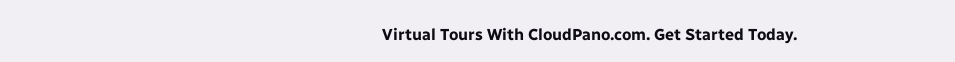Virtual Tours With CloudPano.com. Get Started Today.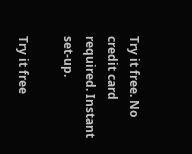Try it free. No credit card required. Instant set-up.

Try it free